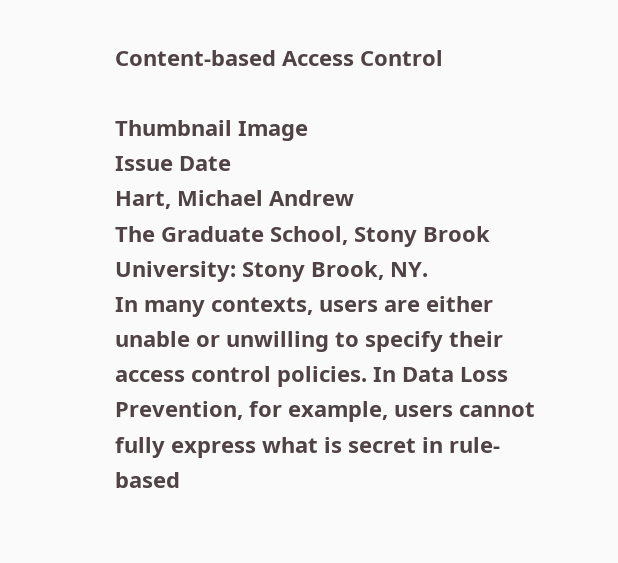Content-based Access Control

Thumbnail Image
Issue Date
Hart, Michael Andrew
The Graduate School, Stony Brook University: Stony Brook, NY.
In many contexts, users are either unable or unwilling to specify their access control policies. In Data Loss Prevention, for example, users cannot fully express what is secret in rule-based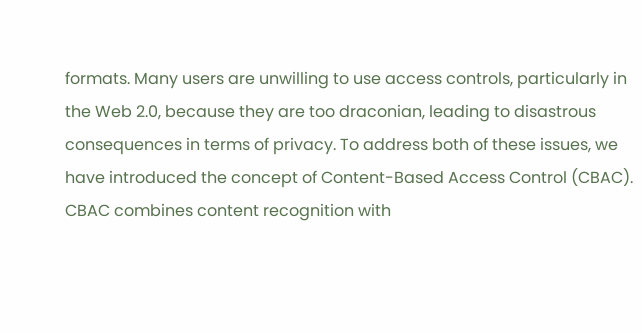formats. Many users are unwilling to use access controls, particularly in the Web 2.0, because they are too draconian, leading to disastrous consequences in terms of privacy. To address both of these issues, we have introduced the concept of Content-Based Access Control (CBAC). CBAC combines content recognition with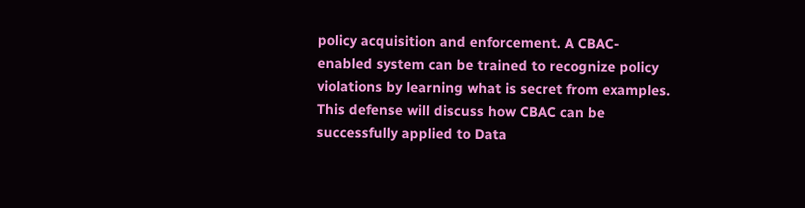policy acquisition and enforcement. A CBAC-enabled system can be trained to recognize policy violations by learning what is secret from examples. This defense will discuss how CBAC can be successfully applied to Data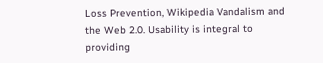Loss Prevention, Wikipedia Vandalism and the Web 2.0. Usability is integral to providing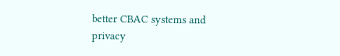better CBAC systems and privacy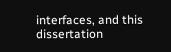interfaces, and this dissertation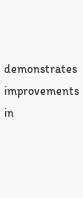demonstrates improvements in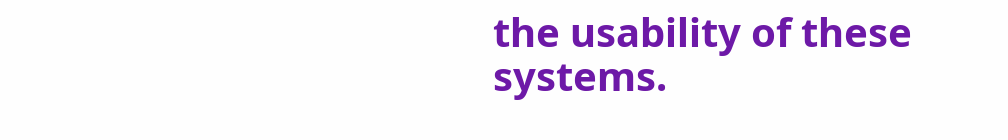the usability of these systems.